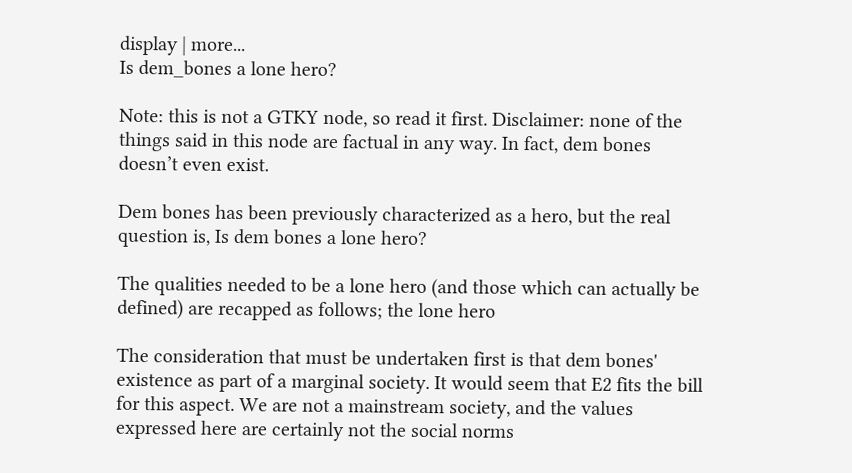display | more...
Is dem_bones a lone hero?

Note: this is not a GTKY node, so read it first. Disclaimer: none of the things said in this node are factual in any way. In fact, dem bones doesn’t even exist.

Dem bones has been previously characterized as a hero, but the real question is, Is dem bones a lone hero?

The qualities needed to be a lone hero (and those which can actually be defined) are recapped as follows; the lone hero

The consideration that must be undertaken first is that dem bones' existence as part of a marginal society. It would seem that E2 fits the bill for this aspect. We are not a mainstream society, and the values expressed here are certainly not the social norms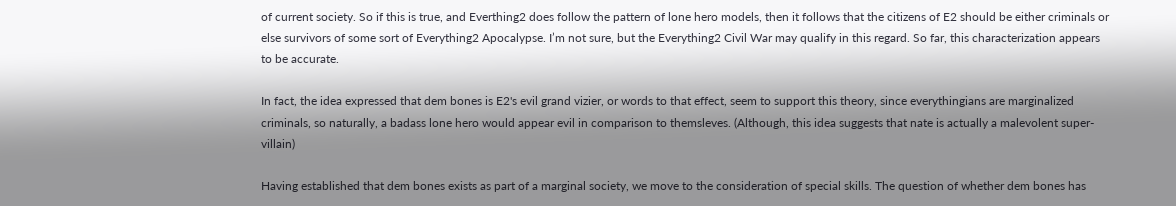of current society. So if this is true, and Everthing2 does follow the pattern of lone hero models, then it follows that the citizens of E2 should be either criminals or else survivors of some sort of Everything2 Apocalypse. I’m not sure, but the Everything2 Civil War may qualify in this regard. So far, this characterization appears to be accurate.

In fact, the idea expressed that dem bones is E2's evil grand vizier, or words to that effect, seem to support this theory, since everythingians are marginalized criminals, so naturally, a badass lone hero would appear evil in comparison to themsleves. (Although, this idea suggests that nate is actually a malevolent super-villain)

Having established that dem bones exists as part of a marginal society, we move to the consideration of special skills. The question of whether dem bones has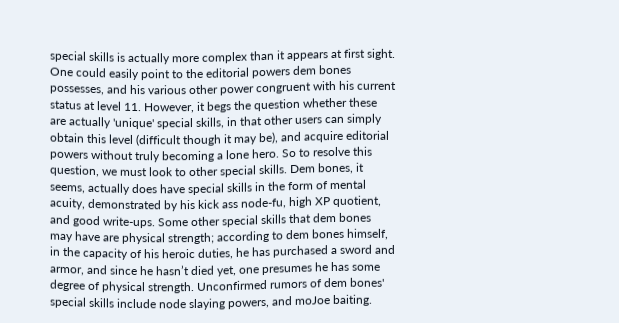special skills is actually more complex than it appears at first sight. One could easily point to the editorial powers dem bones possesses, and his various other power congruent with his current status at level 11. However, it begs the question whether these are actually 'unique' special skills, in that other users can simply obtain this level (difficult though it may be), and acquire editorial powers without truly becoming a lone hero. So to resolve this question, we must look to other special skills. Dem bones, it seems, actually does have special skills in the form of mental acuity, demonstrated by his kick ass node-fu, high XP quotient, and good write-ups. Some other special skills that dem bones may have are physical strength; according to dem bones himself, in the capacity of his heroic duties, he has purchased a sword and armor, and since he hasn’t died yet, one presumes he has some degree of physical strength. Unconfirmed rumors of dem bones' special skills include node slaying powers, and moJoe baiting.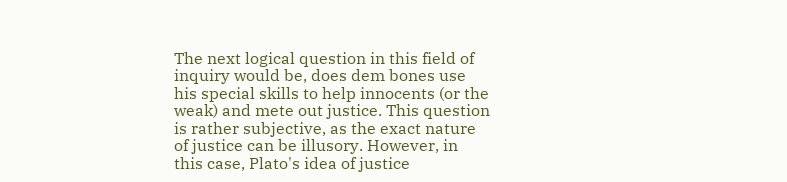The next logical question in this field of inquiry would be, does dem bones use his special skills to help innocents (or the weak) and mete out justice. This question is rather subjective, as the exact nature of justice can be illusory. However, in this case, Plato's idea of justice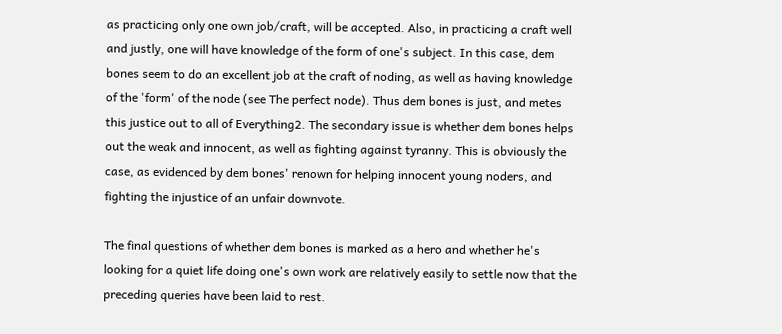as practicing only one own job/craft, will be accepted. Also, in practicing a craft well and justly, one will have knowledge of the form of one's subject. In this case, dem bones seem to do an excellent job at the craft of noding, as well as having knowledge of the 'form' of the node (see The perfect node). Thus dem bones is just, and metes this justice out to all of Everything2. The secondary issue is whether dem bones helps out the weak and innocent, as well as fighting against tyranny. This is obviously the case, as evidenced by dem bones' renown for helping innocent young noders, and fighting the injustice of an unfair downvote.

The final questions of whether dem bones is marked as a hero and whether he's looking for a quiet life doing one's own work are relatively easily to settle now that the preceding queries have been laid to rest.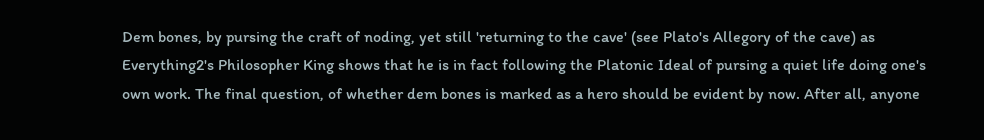Dem bones, by pursing the craft of noding, yet still 'returning to the cave' (see Plato's Allegory of the cave) as Everything2's Philosopher King shows that he is in fact following the Platonic Ideal of pursing a quiet life doing one's own work. The final question, of whether dem bones is marked as a hero should be evident by now. After all, anyone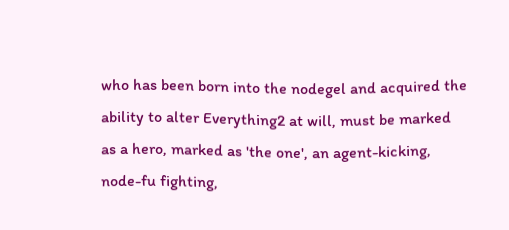who has been born into the nodegel and acquired the ability to alter Everything2 at will, must be marked as a hero, marked as 'the one', an agent-kicking, node-fu fighting,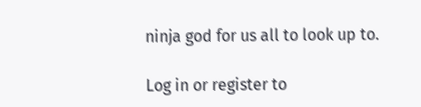ninja god for us all to look up to.

Log in or register to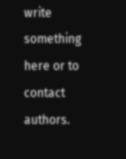write something here or to contact authors.